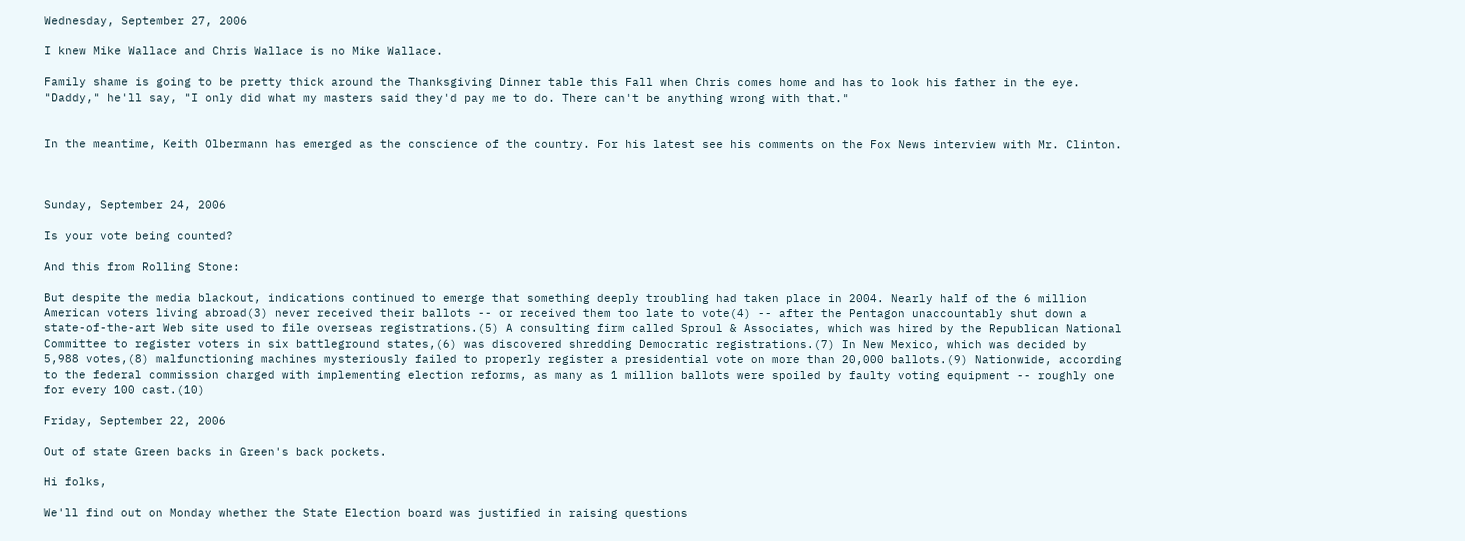Wednesday, September 27, 2006

I knew Mike Wallace and Chris Wallace is no Mike Wallace.

Family shame is going to be pretty thick around the Thanksgiving Dinner table this Fall when Chris comes home and has to look his father in the eye. "Daddy," he'll say, "I only did what my masters said they'd pay me to do. There can't be anything wrong with that."


In the meantime, Keith Olbermann has emerged as the conscience of the country. For his latest see his comments on the Fox News interview with Mr. Clinton.



Sunday, September 24, 2006

Is your vote being counted?

And this from Rolling Stone:

But despite the media blackout, indications continued to emerge that something deeply troubling had taken place in 2004. Nearly half of the 6 million American voters living abroad(3) never received their ballots -- or received them too late to vote(4) -- after the Pentagon unaccountably shut down a state-of-the-art Web site used to file overseas registrations.(5) A consulting firm called Sproul & Associates, which was hired by the Republican National Committee to register voters in six battleground states,(6) was discovered shredding Democratic registrations.(7) In New Mexico, which was decided by 5,988 votes,(8) malfunctioning machines mysteriously failed to properly register a presidential vote on more than 20,000 ballots.(9) Nationwide, according to the federal commission charged with implementing election reforms, as many as 1 million ballots were spoiled by faulty voting equipment -- roughly one for every 100 cast.(10)

Friday, September 22, 2006

Out of state Green backs in Green's back pockets.

Hi folks,

We'll find out on Monday whether the State Election board was justified in raising questions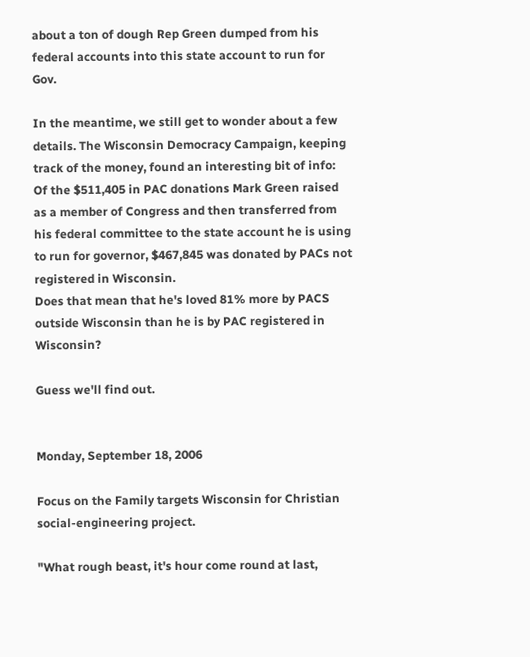about a ton of dough Rep Green dumped from his federal accounts into this state account to run for Gov.

In the meantime, we still get to wonder about a few details. The Wisconsin Democracy Campaign, keeping track of the money, found an interesting bit of info:
Of the $511,405 in PAC donations Mark Green raised as a member of Congress and then transferred from his federal committee to the state account he is using to run for governor, $467,845 was donated by PACs not registered in Wisconsin.
Does that mean that he's loved 81% more by PACS outside Wisconsin than he is by PAC registered in Wisconsin?

Guess we'll find out.


Monday, September 18, 2006

Focus on the Family targets Wisconsin for Christian social-engineering project.

"What rough beast, it's hour come round at last,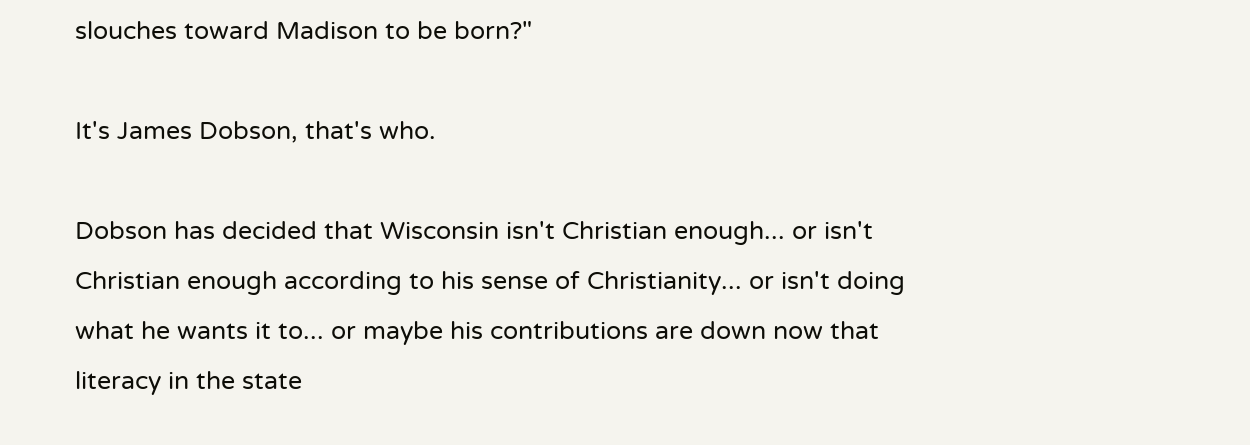slouches toward Madison to be born?"

It's James Dobson, that's who.

Dobson has decided that Wisconsin isn't Christian enough... or isn't Christian enough according to his sense of Christianity... or isn't doing what he wants it to... or maybe his contributions are down now that literacy in the state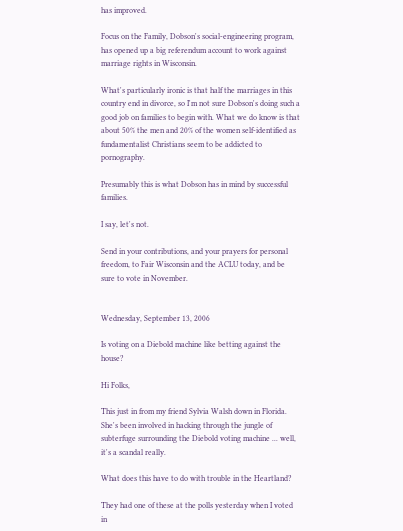has improved.

Focus on the Family, Dobson's social-engineering program, has opened up a big referendum account to work against marriage rights in Wisconsin.

What's particularly ironic is that half the marriages in this country end in divorce, so I'm not sure Dobson's doing such a good job on families to begin with. What we do know is that about 50% the men and 20% of the women self-identified as fundamentalist Christians seem to be addicted to pornography.

Presumably this is what Dobson has in mind by successful families.

I say, let's not.

Send in your contributions, and your prayers for personal freedom, to Fair Wisconsin and the ACLU today, and be sure to vote in November.


Wednesday, September 13, 2006

Is voting on a Diebold machine like betting against the house?

Hi Folks,

This just in from my friend Sylvia Walsh down in Florida. She's been involved in hacking through the jungle of subterfuge surrounding the Diebold voting machine ... well, it's a scandal really.

What does this have to do with trouble in the Heartland?

They had one of these at the polls yesterday when I voted in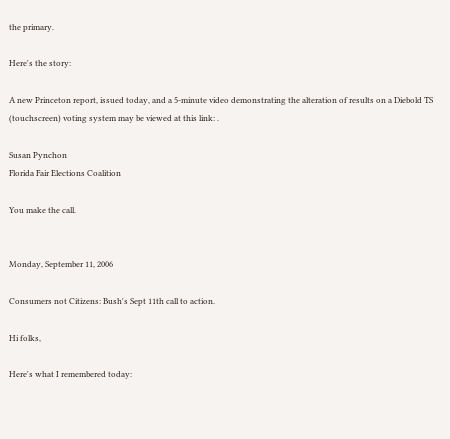the primary.

Here's the story:

A new Princeton report, issued today, and a 5-minute video demonstrating the alteration of results on a Diebold TS (touchscreen) voting system may be viewed at this link: .

Susan Pynchon
Florida Fair Elections Coalition

You make the call.


Monday, September 11, 2006

Consumers not Citizens: Bush's Sept 11th call to action.

Hi folks,

Here's what I remembered today: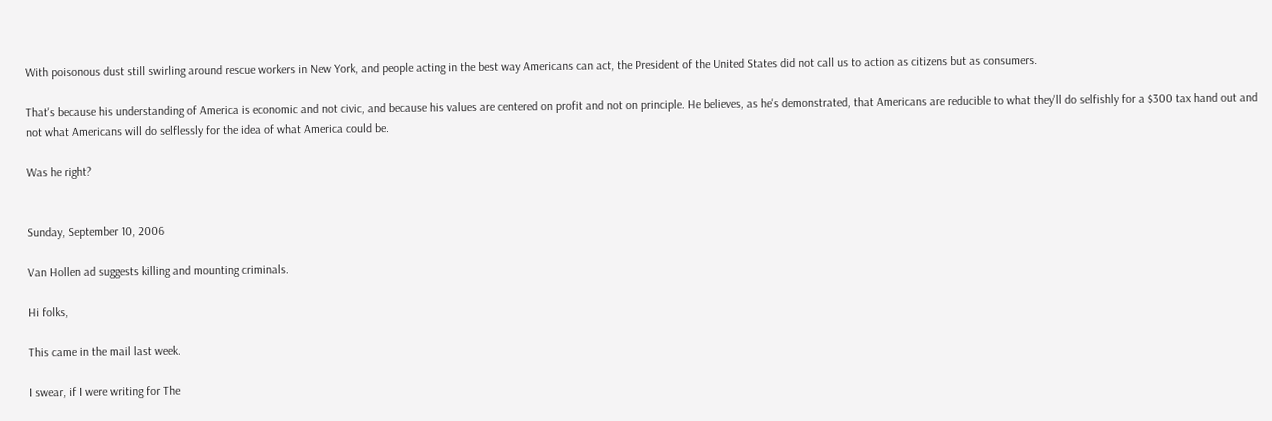With poisonous dust still swirling around rescue workers in New York, and people acting in the best way Americans can act, the President of the United States did not call us to action as citizens but as consumers.

That's because his understanding of America is economic and not civic, and because his values are centered on profit and not on principle. He believes, as he's demonstrated, that Americans are reducible to what they'll do selfishly for a $300 tax hand out and not what Americans will do selflessly for the idea of what America could be.

Was he right?


Sunday, September 10, 2006

Van Hollen ad suggests killing and mounting criminals.

Hi folks,

This came in the mail last week.

I swear, if I were writing for The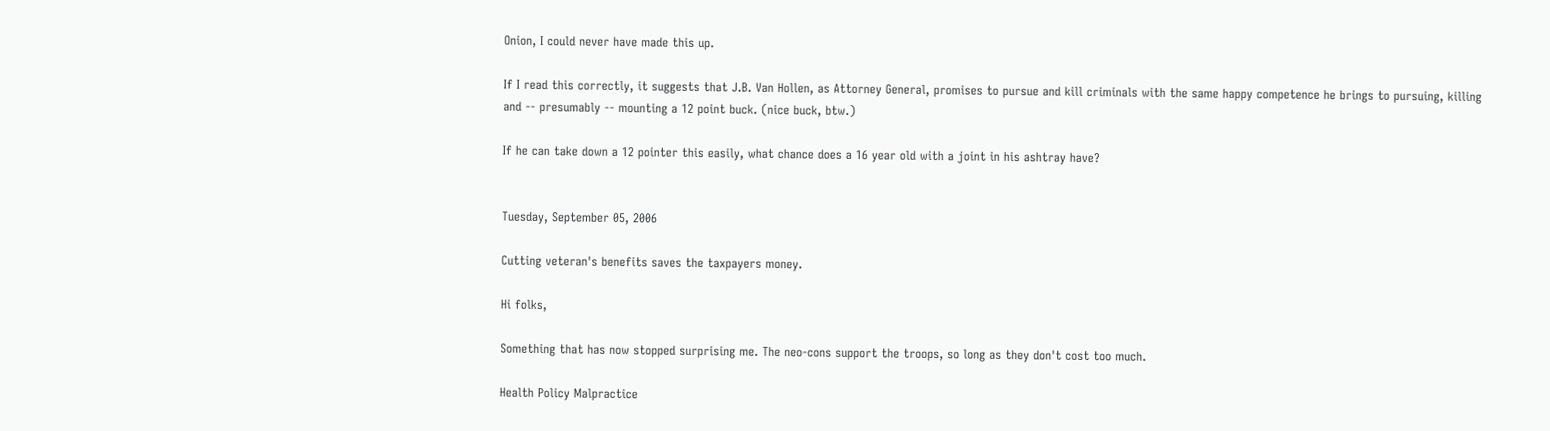Onion, I could never have made this up.

If I read this correctly, it suggests that J.B. Van Hollen, as Attorney General, promises to pursue and kill criminals with the same happy competence he brings to pursuing, killing and -- presumably -- mounting a 12 point buck. (nice buck, btw.)

If he can take down a 12 pointer this easily, what chance does a 16 year old with a joint in his ashtray have?


Tuesday, September 05, 2006

Cutting veteran's benefits saves the taxpayers money.

Hi folks,

Something that has now stopped surprising me. The neo-cons support the troops, so long as they don't cost too much.

Health Policy Malpractice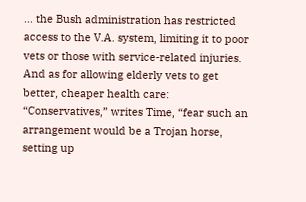... the Bush administration has restricted access to the V.A. system, limiting it to poor vets or those with service-related injuries. And as for allowing elderly vets to get better, cheaper health care: “Conservatives,” writes Time, “fear such an arrangement would be a Trojan horse, setting up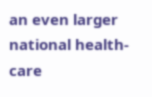an even larger national health-care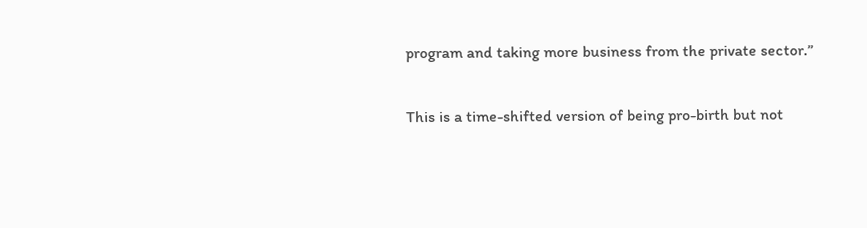program and taking more business from the private sector.”

This is a time-shifted version of being pro-birth but not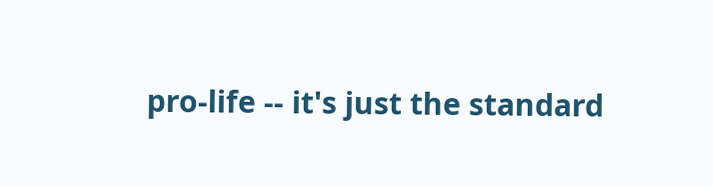pro-life -- it's just the standard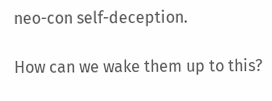neo-con self-deception.

How can we wake them up to this?